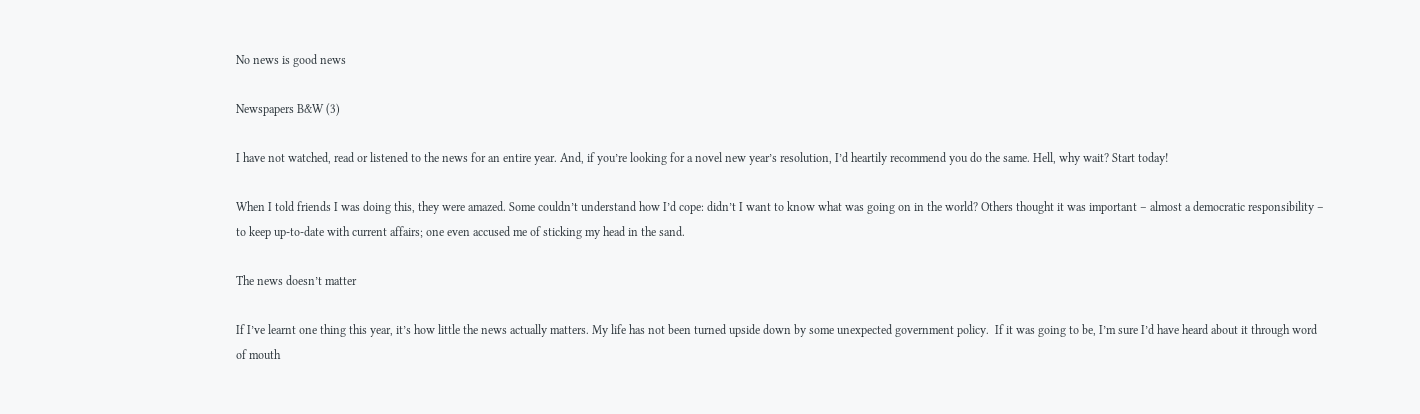No news is good news

Newspapers B&W (3)

I have not watched, read or listened to the news for an entire year. And, if you’re looking for a novel new year’s resolution, I’d heartily recommend you do the same. Hell, why wait? Start today!

When I told friends I was doing this, they were amazed. Some couldn’t understand how I’d cope: didn’t I want to know what was going on in the world? Others thought it was important – almost a democratic responsibility – to keep up-to-date with current affairs; one even accused me of sticking my head in the sand.

The news doesn’t matter

If I’ve learnt one thing this year, it’s how little the news actually matters. My life has not been turned upside down by some unexpected government policy.  If it was going to be, I’m sure I’d have heard about it through word of mouth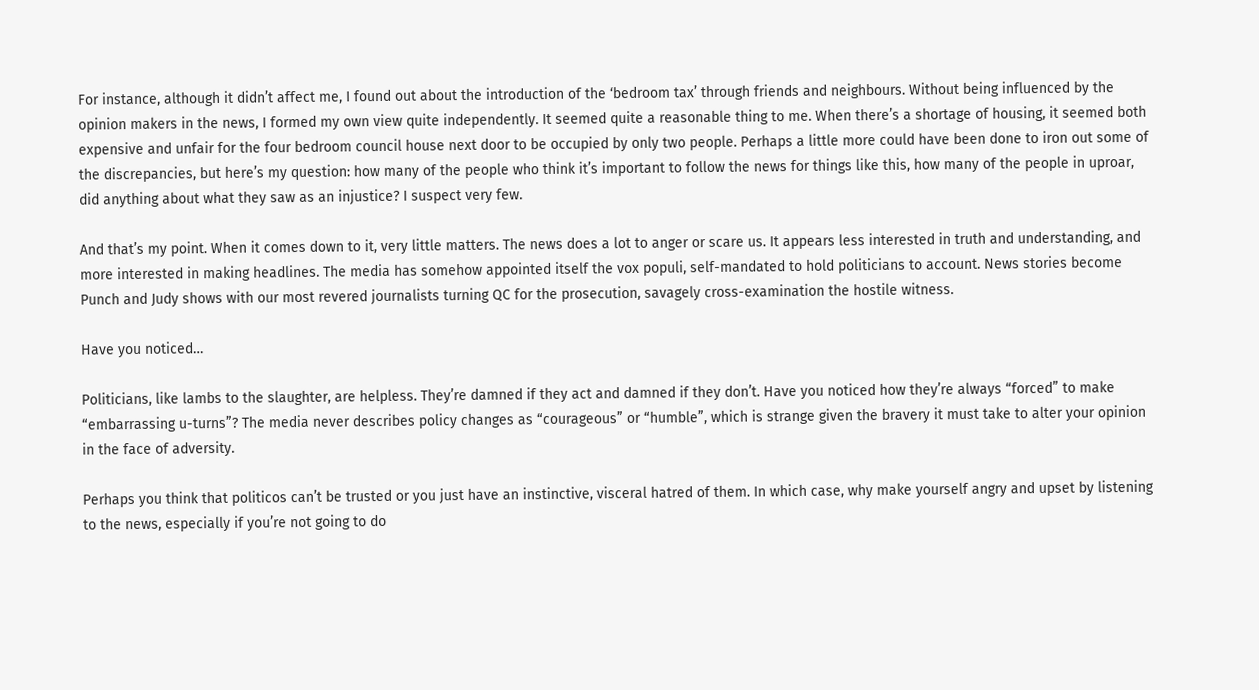For instance, although it didn’t affect me, I found out about the introduction of the ‘bedroom tax’ through friends and neighbours. Without being influenced by the opinion makers in the news, I formed my own view quite independently. It seemed quite a reasonable thing to me. When there’s a shortage of housing, it seemed both expensive and unfair for the four bedroom council house next door to be occupied by only two people. Perhaps a little more could have been done to iron out some of the discrepancies, but here’s my question: how many of the people who think it’s important to follow the news for things like this, how many of the people in uproar, did anything about what they saw as an injustice? I suspect very few.

And that’s my point. When it comes down to it, very little matters. The news does a lot to anger or scare us. It appears less interested in truth and understanding, and more interested in making headlines. The media has somehow appointed itself the vox populi, self-mandated to hold politicians to account. News stories become Punch and Judy shows with our most revered journalists turning QC for the prosecution, savagely cross-examination the hostile witness.

Have you noticed…

Politicians, like lambs to the slaughter, are helpless. They’re damned if they act and damned if they don’t. Have you noticed how they’re always “forced” to make “embarrassing u-turns”? The media never describes policy changes as “courageous” or “humble”, which is strange given the bravery it must take to alter your opinion in the face of adversity.

Perhaps you think that politicos can’t be trusted or you just have an instinctive, visceral hatred of them. In which case, why make yourself angry and upset by listening to the news, especially if you’re not going to do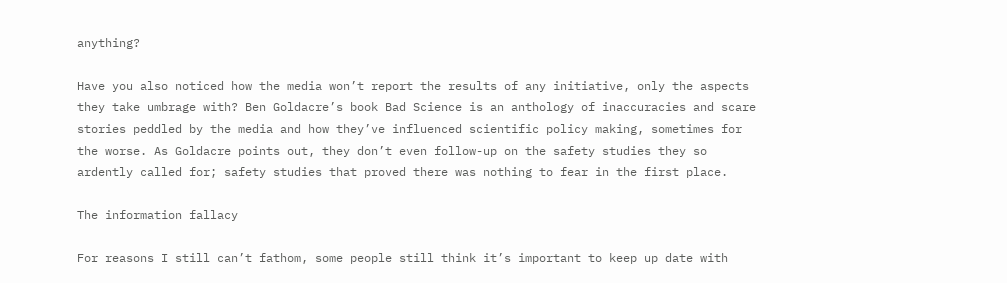anything?

Have you also noticed how the media won’t report the results of any initiative, only the aspects they take umbrage with? Ben Goldacre’s book Bad Science is an anthology of inaccuracies and scare stories peddled by the media and how they’ve influenced scientific policy making, sometimes for the worse. As Goldacre points out, they don’t even follow-up on the safety studies they so ardently called for; safety studies that proved there was nothing to fear in the first place.

The information fallacy

For reasons I still can’t fathom, some people still think it’s important to keep up date with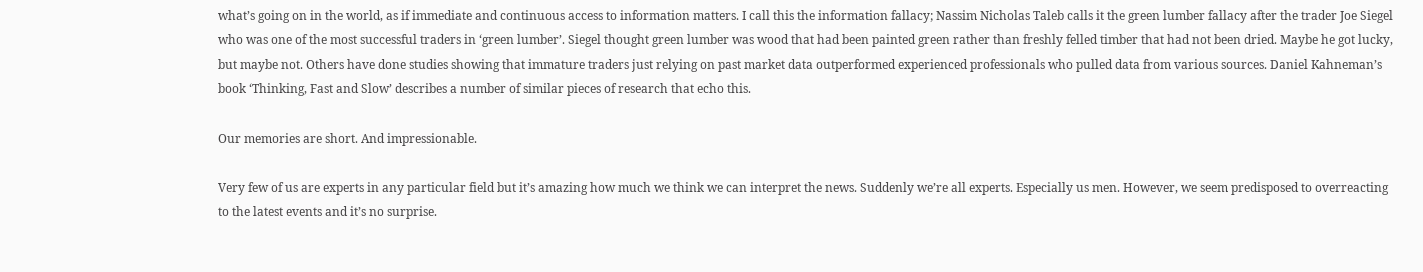what’s going on in the world, as if immediate and continuous access to information matters. I call this the information fallacy; Nassim Nicholas Taleb calls it the green lumber fallacy after the trader Joe Siegel who was one of the most successful traders in ‘green lumber’. Siegel thought green lumber was wood that had been painted green rather than freshly felled timber that had not been dried. Maybe he got lucky, but maybe not. Others have done studies showing that immature traders just relying on past market data outperformed experienced professionals who pulled data from various sources. Daniel Kahneman’s book ‘Thinking, Fast and Slow’ describes a number of similar pieces of research that echo this.

Our memories are short. And impressionable.

Very few of us are experts in any particular field but it’s amazing how much we think we can interpret the news. Suddenly we’re all experts. Especially us men. However, we seem predisposed to overreacting to the latest events and it’s no surprise.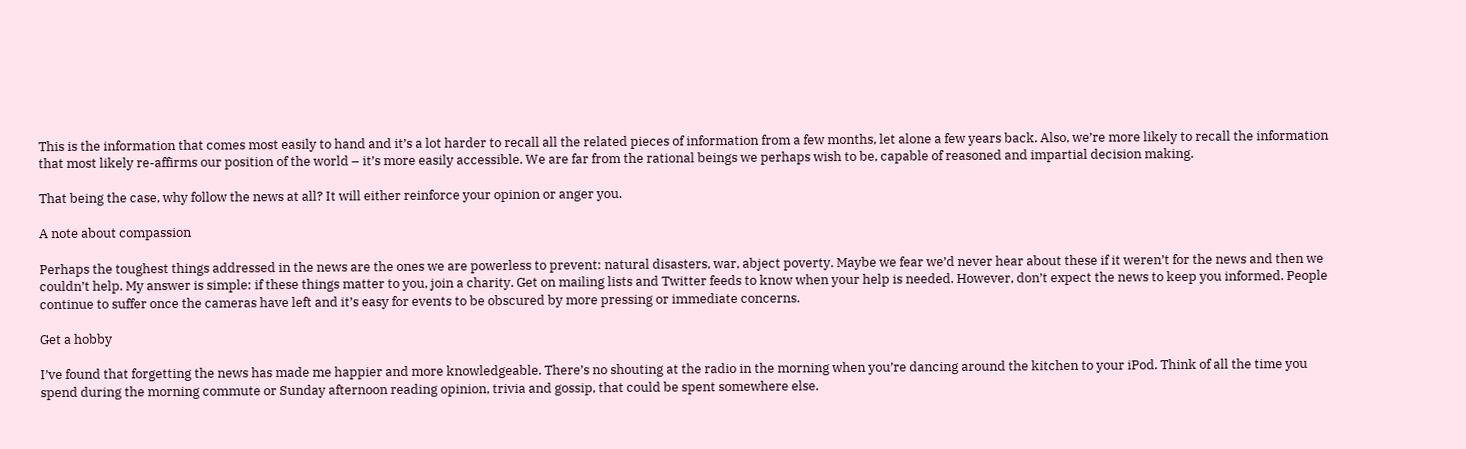This is the information that comes most easily to hand and it’s a lot harder to recall all the related pieces of information from a few months, let alone a few years back. Also, we’re more likely to recall the information that most likely re-affirms our position of the world – it’s more easily accessible. We are far from the rational beings we perhaps wish to be, capable of reasoned and impartial decision making.

That being the case, why follow the news at all? It will either reinforce your opinion or anger you.

A note about compassion

Perhaps the toughest things addressed in the news are the ones we are powerless to prevent: natural disasters, war, abject poverty. Maybe we fear we’d never hear about these if it weren’t for the news and then we couldn’t help. My answer is simple: if these things matter to you, join a charity. Get on mailing lists and Twitter feeds to know when your help is needed. However, don’t expect the news to keep you informed. People continue to suffer once the cameras have left and it’s easy for events to be obscured by more pressing or immediate concerns.

Get a hobby

I’ve found that forgetting the news has made me happier and more knowledgeable. There’s no shouting at the radio in the morning when you’re dancing around the kitchen to your iPod. Think of all the time you spend during the morning commute or Sunday afternoon reading opinion, trivia and gossip, that could be spent somewhere else.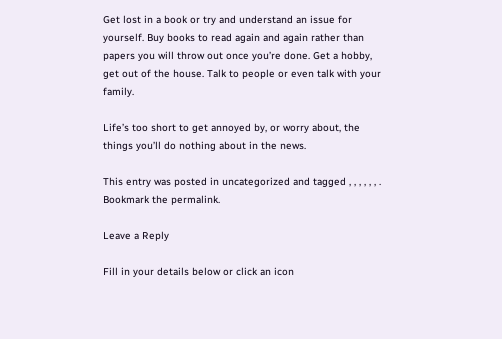Get lost in a book or try and understand an issue for yourself. Buy books to read again and again rather than papers you will throw out once you’re done. Get a hobby, get out of the house. Talk to people or even talk with your family.

Life’s too short to get annoyed by, or worry about, the things you’ll do nothing about in the news.

This entry was posted in uncategorized and tagged , , , , , , . Bookmark the permalink.

Leave a Reply

Fill in your details below or click an icon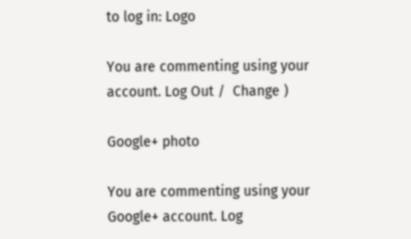to log in: Logo

You are commenting using your account. Log Out /  Change )

Google+ photo

You are commenting using your Google+ account. Log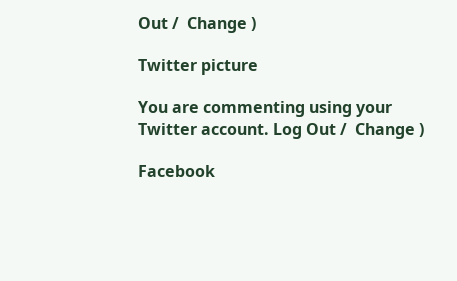Out /  Change )

Twitter picture

You are commenting using your Twitter account. Log Out /  Change )

Facebook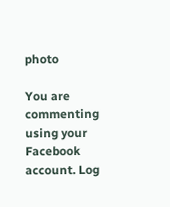photo

You are commenting using your Facebook account. Log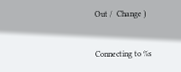Out /  Change )


Connecting to %s